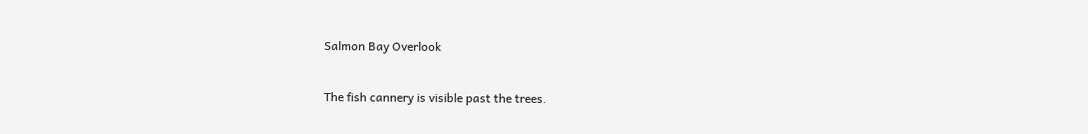Salmon Bay Overlook

The fish cannery is visible past the trees.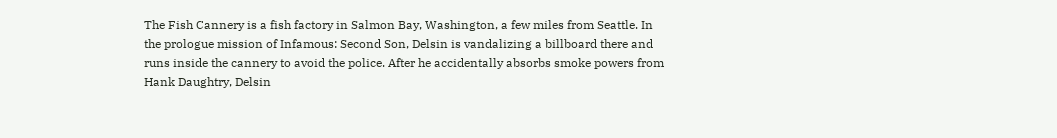The Fish Cannery is a fish factory in Salmon Bay, Washington, a few miles from Seattle. In the prologue mission of Infamous: Second Son, Delsin is vandalizing a billboard there and runs inside the cannery to avoid the police. After he accidentally absorbs smoke powers from Hank Daughtry, Delsin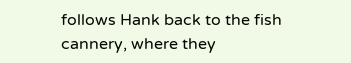follows Hank back to the fish cannery, where they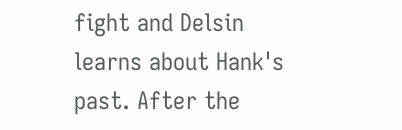fight and Delsin learns about Hank's past. After the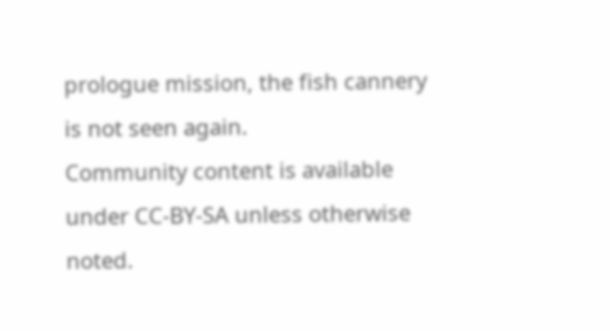prologue mission, the fish cannery is not seen again.
Community content is available under CC-BY-SA unless otherwise noted.